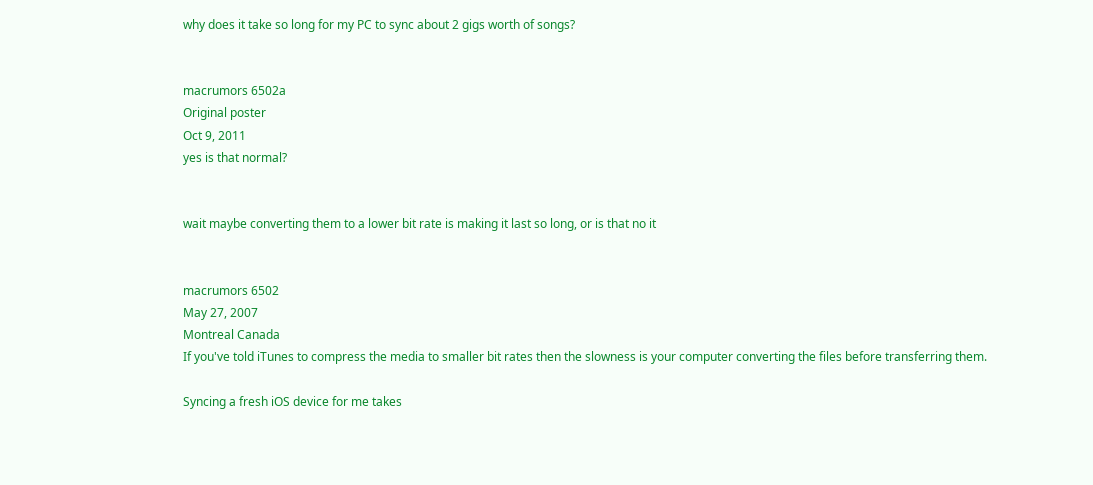why does it take so long for my PC to sync about 2 gigs worth of songs?


macrumors 6502a
Original poster
Oct 9, 2011
yes is that normal?


wait maybe converting them to a lower bit rate is making it last so long, or is that no it


macrumors 6502
May 27, 2007
Montreal Canada
If you've told iTunes to compress the media to smaller bit rates then the slowness is your computer converting the files before transferring them.

Syncing a fresh iOS device for me takes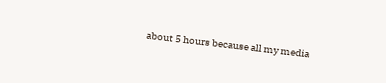about 5 hours because all my media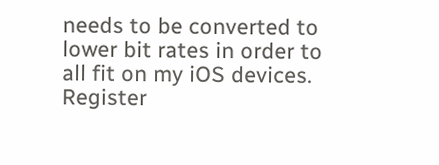needs to be converted to lower bit rates in order to all fit on my iOS devices.
Register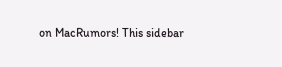on MacRumors! This sidebar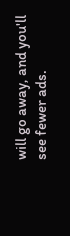will go away, and you'll see fewer ads.